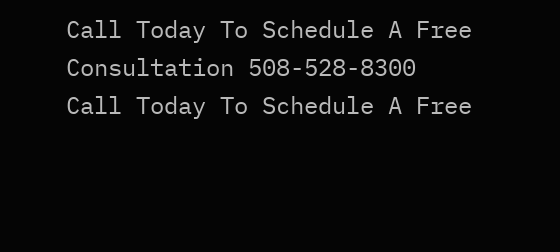Call Today To Schedule A Free Consultation 508-528-8300
Call Today To Schedule A Free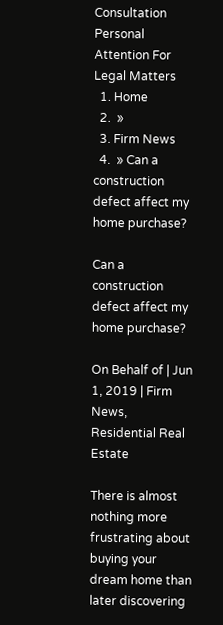Consultation
Personal Attention For Legal Matters
  1. Home
  2.  »
  3. Firm News
  4.  » Can a construction defect affect my home purchase?

Can a construction defect affect my home purchase?

On Behalf of | Jun 1, 2019 | Firm News, Residential Real Estate

There is almost nothing more frustrating about buying your dream home than later discovering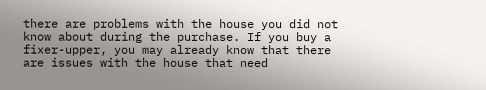there are problems with the house you did not know about during the purchase. If you buy a fixer-upper, you may already know that there are issues with the house that need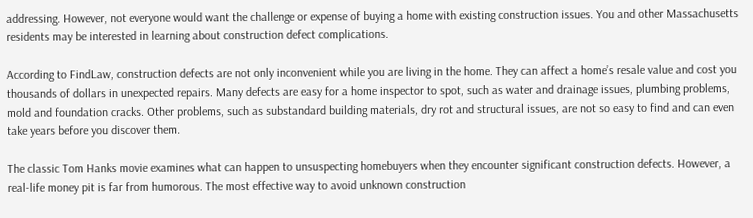addressing. However, not everyone would want the challenge or expense of buying a home with existing construction issues. You and other Massachusetts residents may be interested in learning about construction defect complications.

According to FindLaw, construction defects are not only inconvenient while you are living in the home. They can affect a home’s resale value and cost you thousands of dollars in unexpected repairs. Many defects are easy for a home inspector to spot, such as water and drainage issues, plumbing problems, mold and foundation cracks. Other problems, such as substandard building materials, dry rot and structural issues, are not so easy to find and can even take years before you discover them.

The classic Tom Hanks movie examines what can happen to unsuspecting homebuyers when they encounter significant construction defects. However, a real-life money pit is far from humorous. The most effective way to avoid unknown construction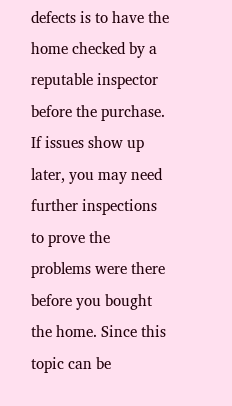defects is to have the home checked by a reputable inspector before the purchase. If issues show up later, you may need further inspections to prove the problems were there before you bought the home. Since this topic can be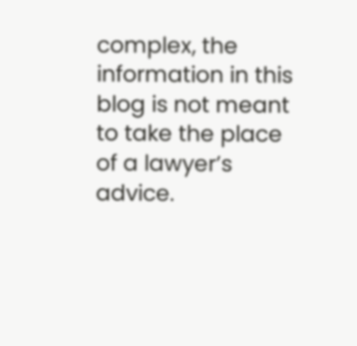complex, the information in this blog is not meant to take the place of a lawyer’s advice.